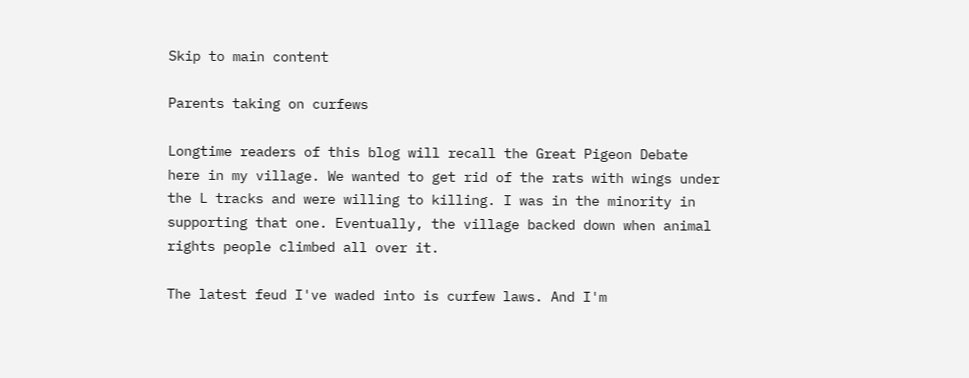Skip to main content

Parents taking on curfews

Longtime readers of this blog will recall the Great Pigeon Debate here in my village. We wanted to get rid of the rats with wings under the L tracks and were willing to killing. I was in the minority in supporting that one. Eventually, the village backed down when animal rights people climbed all over it.

The latest feud I've waded into is curfew laws. And I'm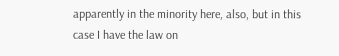apparently in the minority here, also, but in this case I have the law on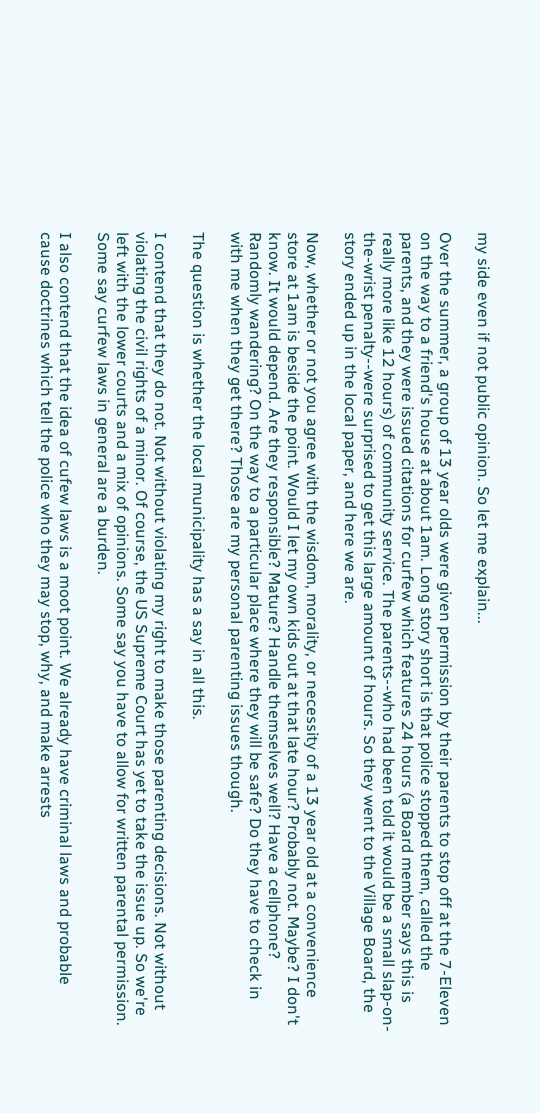my side even if not public opinion. So let me explain...

Over the summer, a group of 13 year olds were given permission by their parents to stop off at the 7-Eleven on the way to a friend's house at about 1am. Long story short is that police stopped them, called the parents, and they were issued citations for curfew which features 24 hours (a Board member says this is really more like 12 hours) of community service. The parents--who had been told it would be a small slap-on-the-wrist penalty--were surprised to get this large amount of hours. So they went to the Village Board, the story ended up in the local paper, and here we are.

Now, whether or not you agree with the wisdom, morality, or necessity of a 13 year old at a convenience store at 1am is beside the point. Would I let my own kids out at that late hour? Probably not. Maybe? I don't know. It would depend. Are they responsible? Mature? Handle themselves well? Have a cellphone? Randomly wandering? On the way to a particular place where they will be safe? Do they have to check in with me when they get there? Those are my personal parenting issues though.

The question is whether the local municipality has a say in all this.

I contend that they do not. Not without violating my right to make those parenting decisions. Not without violating the civil rights of a minor. Of course, the US Supreme Court has yet to take the issue up. So we're left with the lower courts and a mix of opinions. Some say you have to allow for written parental permission. Some say curfew laws in general are a burden.

I also contend that the idea of cufew laws is a moot point. We already have criminal laws and probable cause doctrines which tell the police who they may stop, why, and make arrests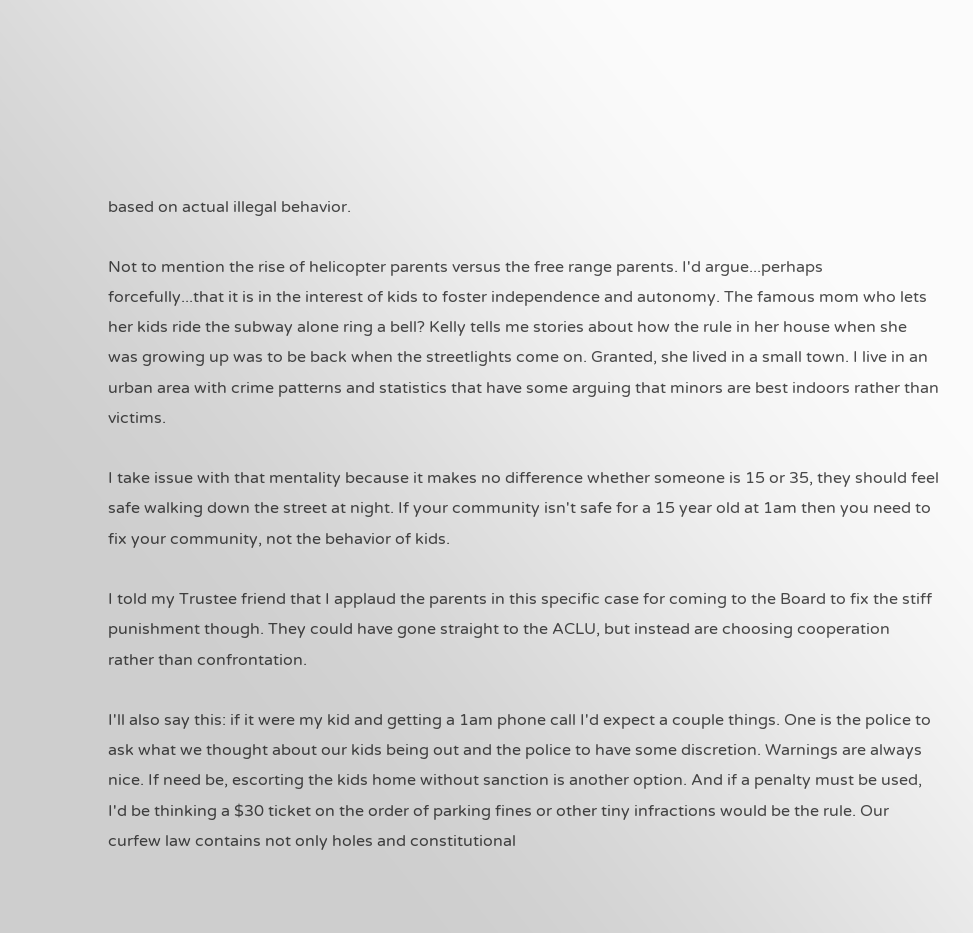based on actual illegal behavior.

Not to mention the rise of helicopter parents versus the free range parents. I'd argue...perhaps forcefully...that it is in the interest of kids to foster independence and autonomy. The famous mom who lets her kids ride the subway alone ring a bell? Kelly tells me stories about how the rule in her house when she was growing up was to be back when the streetlights come on. Granted, she lived in a small town. I live in an urban area with crime patterns and statistics that have some arguing that minors are best indoors rather than victims.

I take issue with that mentality because it makes no difference whether someone is 15 or 35, they should feel safe walking down the street at night. If your community isn't safe for a 15 year old at 1am then you need to fix your community, not the behavior of kids.

I told my Trustee friend that I applaud the parents in this specific case for coming to the Board to fix the stiff punishment though. They could have gone straight to the ACLU, but instead are choosing cooperation rather than confrontation.

I'll also say this: if it were my kid and getting a 1am phone call I'd expect a couple things. One is the police to ask what we thought about our kids being out and the police to have some discretion. Warnings are always nice. If need be, escorting the kids home without sanction is another option. And if a penalty must be used, I'd be thinking a $30 ticket on the order of parking fines or other tiny infractions would be the rule. Our curfew law contains not only holes and constitutional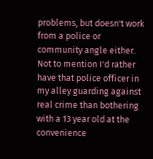problems, but doesn't work from a police or community angle either. Not to mention I'd rather have that police officer in my alley guarding against real crime than bothering with a 13 year old at the convenience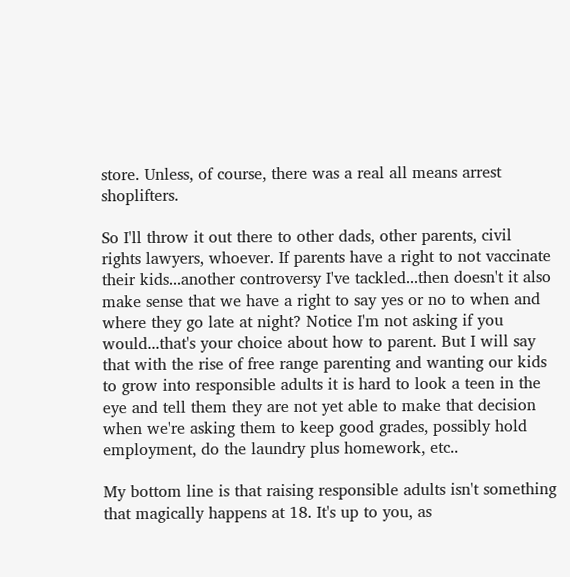store. Unless, of course, there was a real all means arrest shoplifters.

So I'll throw it out there to other dads, other parents, civil rights lawyers, whoever. If parents have a right to not vaccinate their kids...another controversy I've tackled...then doesn't it also make sense that we have a right to say yes or no to when and where they go late at night? Notice I'm not asking if you would...that's your choice about how to parent. But I will say that with the rise of free range parenting and wanting our kids to grow into responsible adults it is hard to look a teen in the eye and tell them they are not yet able to make that decision when we're asking them to keep good grades, possibly hold employment, do the laundry plus homework, etc..

My bottom line is that raising responsible adults isn't something that magically happens at 18. It's up to you, as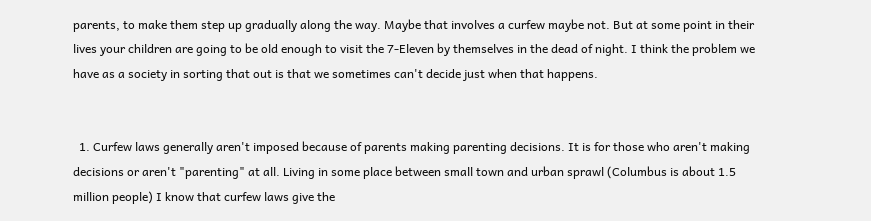parents, to make them step up gradually along the way. Maybe that involves a curfew maybe not. But at some point in their lives your children are going to be old enough to visit the 7-Eleven by themselves in the dead of night. I think the problem we have as a society in sorting that out is that we sometimes can't decide just when that happens.


  1. Curfew laws generally aren't imposed because of parents making parenting decisions. It is for those who aren't making decisions or aren't "parenting" at all. Living in some place between small town and urban sprawl (Columbus is about 1.5 million people) I know that curfew laws give the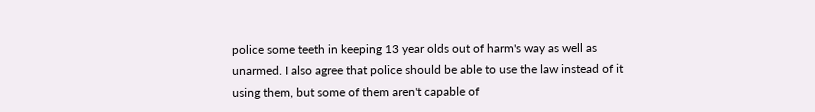police some teeth in keeping 13 year olds out of harm's way as well as unarmed. I also agree that police should be able to use the law instead of it using them, but some of them aren't capable of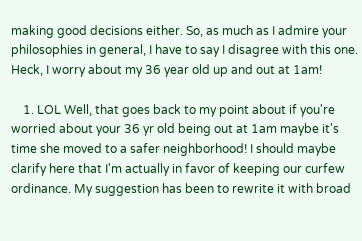making good decisions either. So, as much as I admire your philosophies in general, I have to say I disagree with this one. Heck, I worry about my 36 year old up and out at 1am!

    1. LOL Well, that goes back to my point about if you're worried about your 36 yr old being out at 1am maybe it's time she moved to a safer neighborhood! I should maybe clarify here that I'm actually in favor of keeping our curfew ordinance. My suggestion has been to rewrite it with broad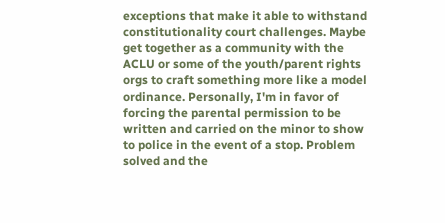exceptions that make it able to withstand constitutionality court challenges. Maybe get together as a community with the ACLU or some of the youth/parent rights orgs to craft something more like a model ordinance. Personally, I'm in favor of forcing the parental permission to be written and carried on the minor to show to police in the event of a stop. Problem solved and the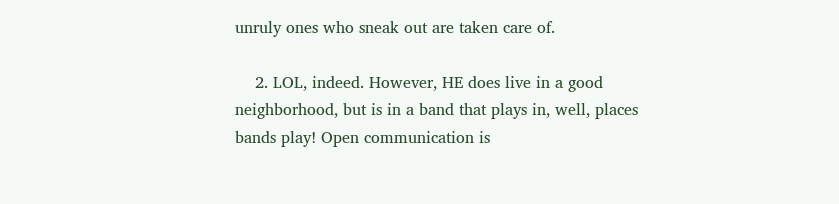unruly ones who sneak out are taken care of.

    2. LOL, indeed. However, HE does live in a good neighborhood, but is in a band that plays in, well, places bands play! Open communication is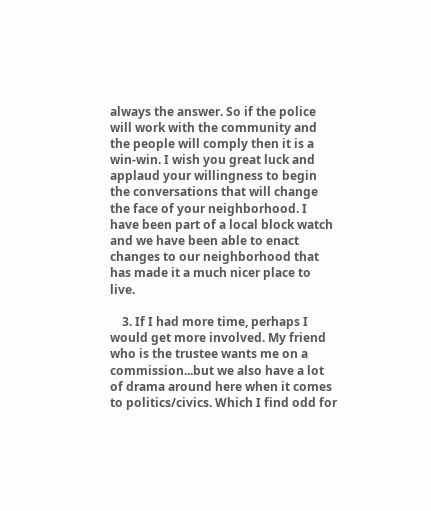always the answer. So if the police will work with the community and the people will comply then it is a win-win. I wish you great luck and applaud your willingness to begin the conversations that will change the face of your neighborhood. I have been part of a local block watch and we have been able to enact changes to our neighborhood that has made it a much nicer place to live.

    3. If I had more time, perhaps I would get more involved. My friend who is the trustee wants me on a commission...but we also have a lot of drama around here when it comes to politics/civics. Which I find odd for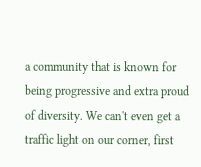a community that is known for being progressive and extra proud of diversity. We can't even get a traffic light on our corner, first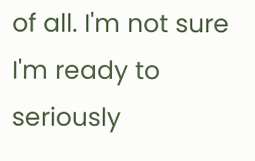of all. I'm not sure I'm ready to seriously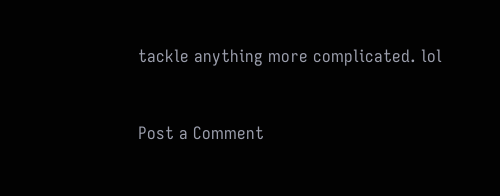tackle anything more complicated. lol


Post a Comment